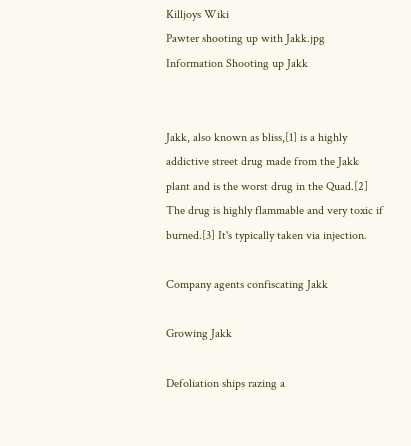Killjoys Wiki
Pawter shooting up with Jakk.jpg
Information Shooting up Jakk


Jakk, also known as bliss,[1] is a highly addictive street drug made from the Jakk plant and is the worst drug in the Quad.[2] The drug is highly flammable and very toxic if burned.[3] It's typically taken via injection.

Company agents confiscating Jakk

Growing Jakk

Defoliation ships razing a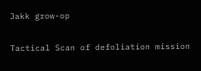Jakk grow-op

Tactical Scan of defoliation mission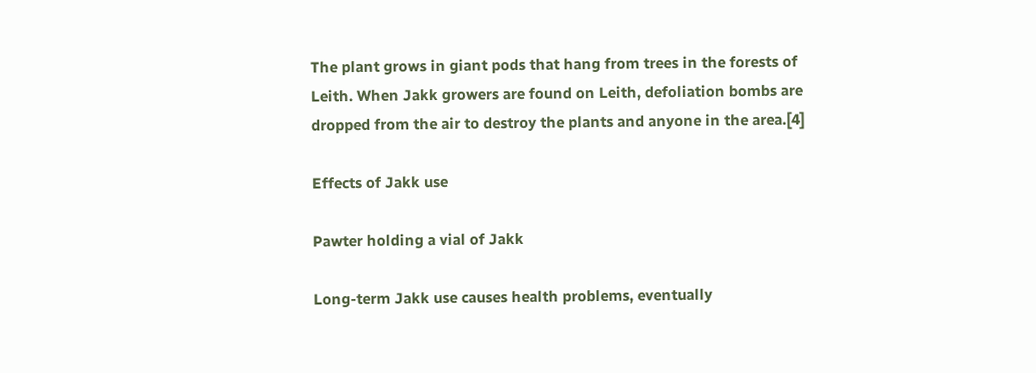The plant grows in giant pods that hang from trees in the forests of Leith. When Jakk growers are found on Leith, defoliation bombs are dropped from the air to destroy the plants and anyone in the area.[4]

Effects of Jakk use

Pawter holding a vial of Jakk

Long-term Jakk use causes health problems, eventually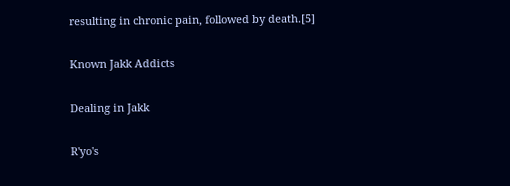resulting in chronic pain, followed by death.[5]

Known Jakk Addicts

Dealing in Jakk

R'yo's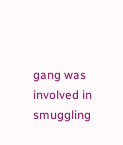gang was involved in smuggling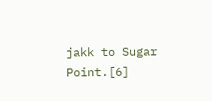jakk to Sugar Point.[6]